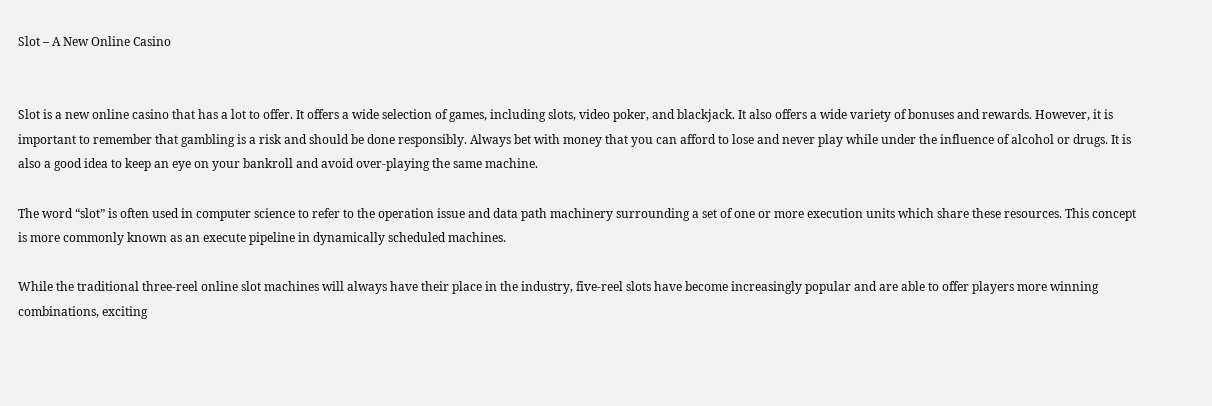Slot – A New Online Casino


Slot is a new online casino that has a lot to offer. It offers a wide selection of games, including slots, video poker, and blackjack. It also offers a wide variety of bonuses and rewards. However, it is important to remember that gambling is a risk and should be done responsibly. Always bet with money that you can afford to lose and never play while under the influence of alcohol or drugs. It is also a good idea to keep an eye on your bankroll and avoid over-playing the same machine.

The word “slot” is often used in computer science to refer to the operation issue and data path machinery surrounding a set of one or more execution units which share these resources. This concept is more commonly known as an execute pipeline in dynamically scheduled machines.

While the traditional three-reel online slot machines will always have their place in the industry, five-reel slots have become increasingly popular and are able to offer players more winning combinations, exciting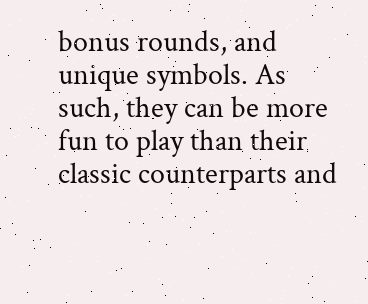bonus rounds, and unique symbols. As such, they can be more fun to play than their classic counterparts and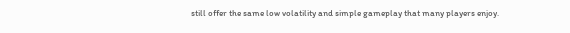still offer the same low volatility and simple gameplay that many players enjoy.